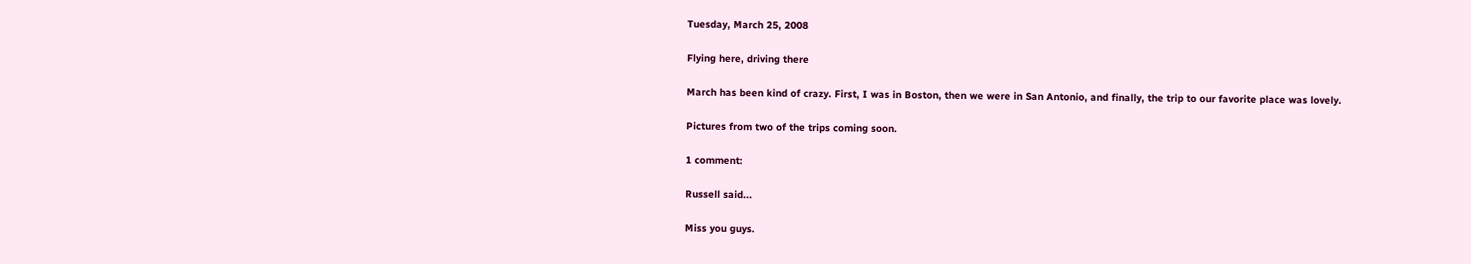Tuesday, March 25, 2008

Flying here, driving there

March has been kind of crazy. First, I was in Boston, then we were in San Antonio, and finally, the trip to our favorite place was lovely.

Pictures from two of the trips coming soon.

1 comment:

Russell said...

Miss you guys.